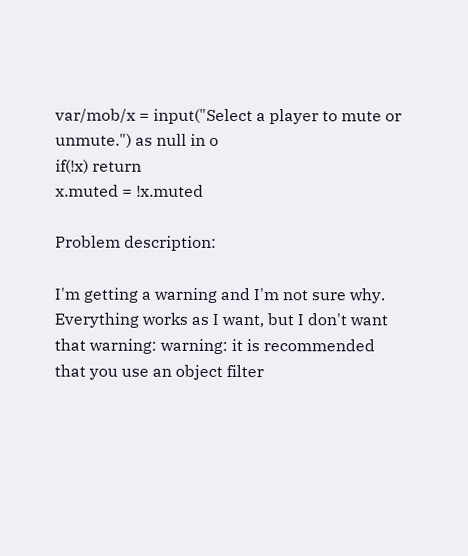var/mob/x = input("Select a player to mute or unmute.") as null in o
if(!x) return
x.muted = !x.muted

Problem description:

I'm getting a warning and I'm not sure why. Everything works as I want, but I don't want that warning: warning: it is recommended that you use an object filter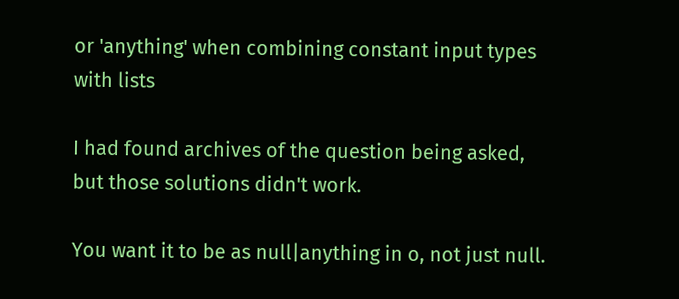or 'anything' when combining constant input types with lists

I had found archives of the question being asked, but those solutions didn't work.

You want it to be as null|anything in o, not just null.